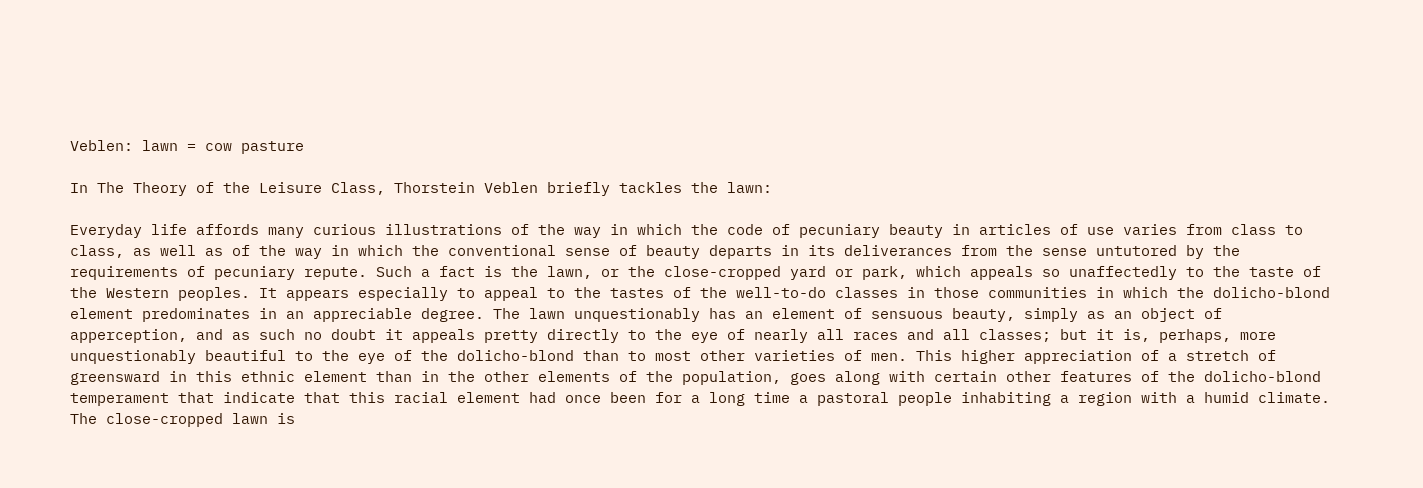Veblen: lawn = cow pasture

In The Theory of the Leisure Class, Thorstein Veblen briefly tackles the lawn:

Everyday life affords many curious illustrations of the way in which the code of pecuniary beauty in articles of use varies from class to class, as well as of the way in which the conventional sense of beauty departs in its deliverances from the sense untutored by the requirements of pecuniary repute. Such a fact is the lawn, or the close-cropped yard or park, which appeals so unaffectedly to the taste of the Western peoples. It appears especially to appeal to the tastes of the well-to-do classes in those communities in which the dolicho-blond element predominates in an appreciable degree. The lawn unquestionably has an element of sensuous beauty, simply as an object of apperception, and as such no doubt it appeals pretty directly to the eye of nearly all races and all classes; but it is, perhaps, more unquestionably beautiful to the eye of the dolicho-blond than to most other varieties of men. This higher appreciation of a stretch of greensward in this ethnic element than in the other elements of the population, goes along with certain other features of the dolicho-blond temperament that indicate that this racial element had once been for a long time a pastoral people inhabiting a region with a humid climate. The close-cropped lawn is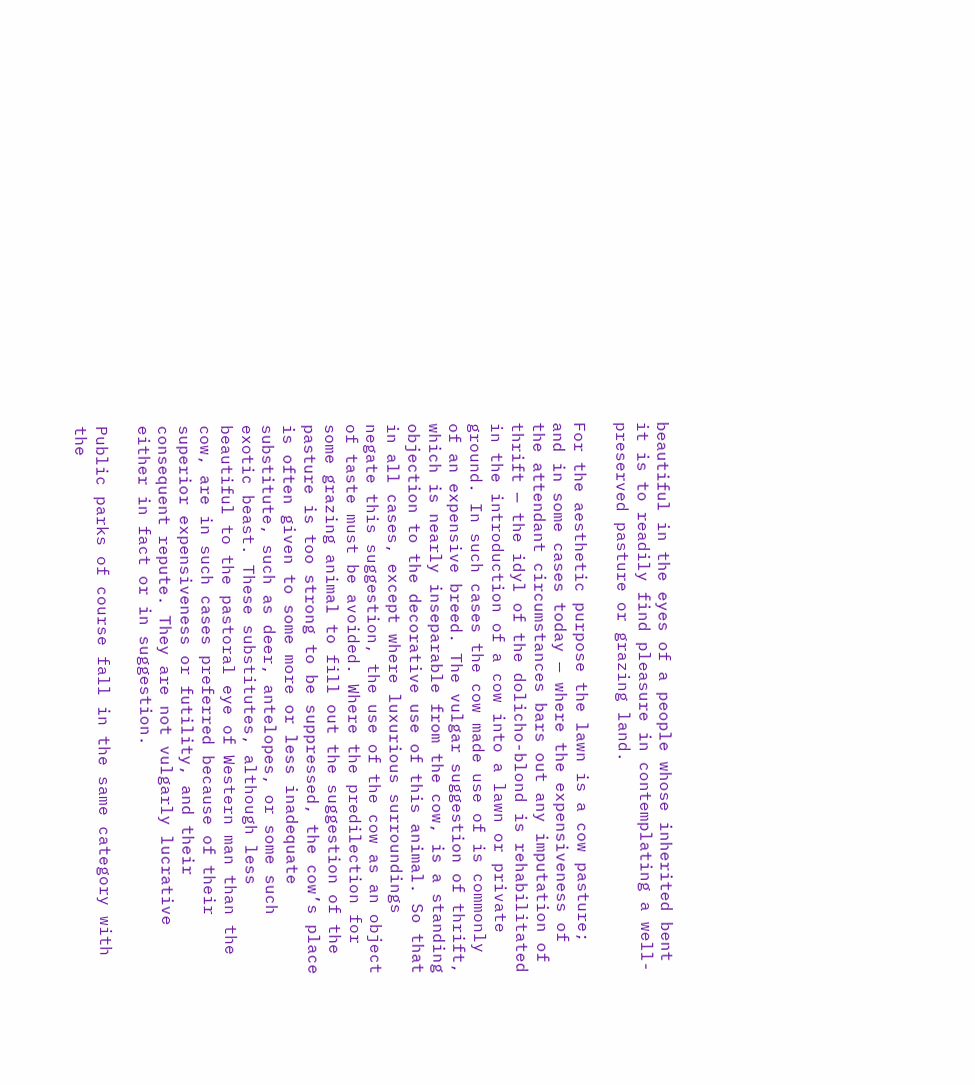beautiful in the eyes of a people whose inherited bent it is to readily find pleasure in contemplating a well-preserved pasture or grazing land.

For the aesthetic purpose the lawn is a cow pasture; and in some cases today — where the expensiveness of the attendant circumstances bars out any imputation of thrift — the idyl of the dolicho-blond is rehabilitated in the introduction of a cow into a lawn or private ground. In such cases the cow made use of is commonly of an expensive breed. The vulgar suggestion of thrift, which is nearly inseparable from the cow, is a standing objection to the decorative use of this animal. So that in all cases, except where luxurious surroundings negate this suggestion, the use of the cow as an object of taste must be avoided. Where the predilection for some grazing animal to fill out the suggestion of the pasture is too strong to be suppressed, the cow’s place is often given to some more or less inadequate substitute, such as deer, antelopes, or some such exotic beast. These substitutes, although less beautiful to the pastoral eye of Western man than the cow, are in such cases preferred because of their superior expensiveness or futility, and their consequent repute. They are not vulgarly lucrative either in fact or in suggestion.

Public parks of course fall in the same category with the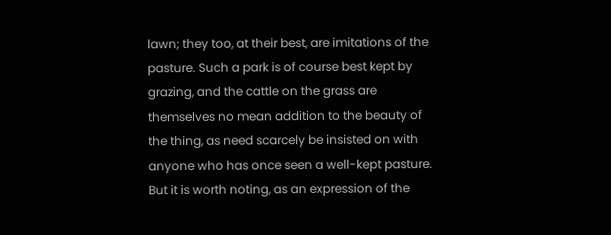lawn; they too, at their best, are imitations of the pasture. Such a park is of course best kept by grazing, and the cattle on the grass are themselves no mean addition to the beauty of the thing, as need scarcely be insisted on with anyone who has once seen a well-kept pasture. But it is worth noting, as an expression of the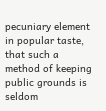pecuniary element in popular taste, that such a method of keeping public grounds is seldom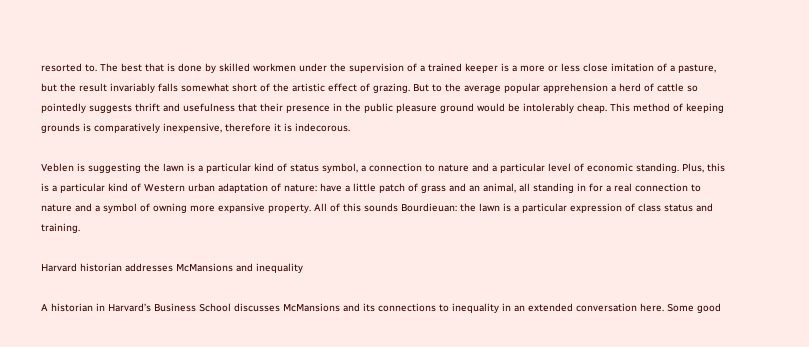resorted to. The best that is done by skilled workmen under the supervision of a trained keeper is a more or less close imitation of a pasture, but the result invariably falls somewhat short of the artistic effect of grazing. But to the average popular apprehension a herd of cattle so pointedly suggests thrift and usefulness that their presence in the public pleasure ground would be intolerably cheap. This method of keeping grounds is comparatively inexpensive, therefore it is indecorous.

Veblen is suggesting the lawn is a particular kind of status symbol, a connection to nature and a particular level of economic standing. Plus, this is a particular kind of Western urban adaptation of nature: have a little patch of grass and an animal, all standing in for a real connection to nature and a symbol of owning more expansive property. All of this sounds Bourdieuan: the lawn is a particular expression of class status and training.

Harvard historian addresses McMansions and inequality

A historian in Harvard’s Business School discusses McMansions and its connections to inequality in an extended conversation here. Some good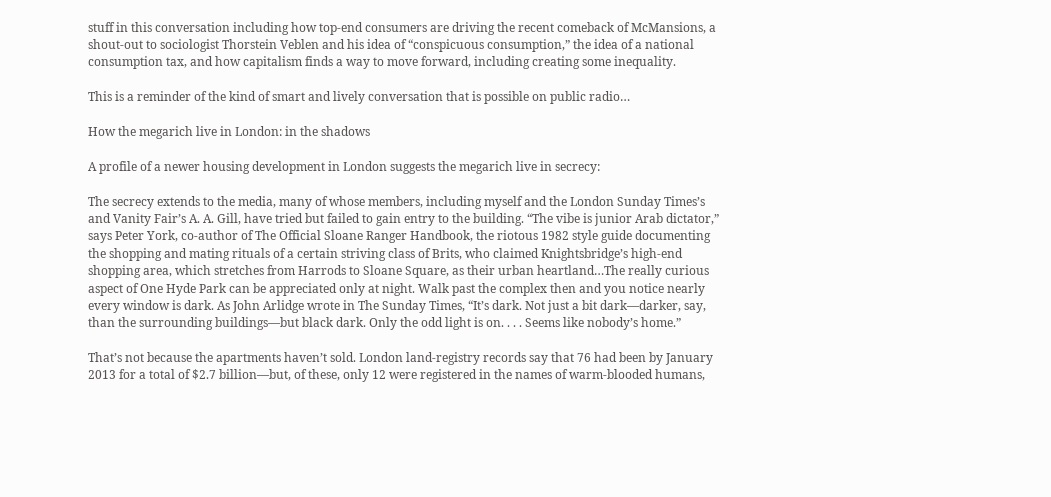stuff in this conversation including how top-end consumers are driving the recent comeback of McMansions, a shout-out to sociologist Thorstein Veblen and his idea of “conspicuous consumption,” the idea of a national consumption tax, and how capitalism finds a way to move forward, including creating some inequality.

This is a reminder of the kind of smart and lively conversation that is possible on public radio…

How the megarich live in London: in the shadows

A profile of a newer housing development in London suggests the megarich live in secrecy:

The secrecy extends to the media, many of whose members, including myself and the London Sunday Times’s and Vanity Fair’s A. A. Gill, have tried but failed to gain entry to the building. “The vibe is junior Arab dictator,” says Peter York, co-author of The Official Sloane Ranger Handbook, the riotous 1982 style guide documenting the shopping and mating rituals of a certain striving class of Brits, who claimed Knightsbridge’s high-end shopping area, which stretches from Harrods to Sloane Square, as their urban heartland…The really curious aspect of One Hyde Park can be appreciated only at night. Walk past the complex then and you notice nearly every window is dark. As John Arlidge wrote in The Sunday Times, “It’s dark. Not just a bit dark—darker, say, than the surrounding buildings—but black dark. Only the odd light is on. . . . Seems like nobody’s home.”

That’s not because the apartments haven’t sold. London land-registry records say that 76 had been by January 2013 for a total of $2.7 billion—but, of these, only 12 were registered in the names of warm-blooded humans,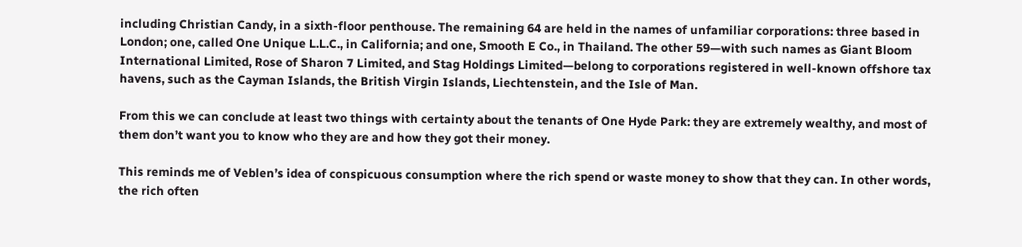including Christian Candy, in a sixth-floor penthouse. The remaining 64 are held in the names of unfamiliar corporations: three based in London; one, called One Unique L.L.C., in California; and one, Smooth E Co., in Thailand. The other 59—with such names as Giant Bloom International Limited, Rose of Sharon 7 Limited, and Stag Holdings Limited—belong to corporations registered in well-known offshore tax havens, such as the Cayman Islands, the British Virgin Islands, Liechtenstein, and the Isle of Man.

From this we can conclude at least two things with certainty about the tenants of One Hyde Park: they are extremely wealthy, and most of them don’t want you to know who they are and how they got their money.

This reminds me of Veblen’s idea of conspicuous consumption where the rich spend or waste money to show that they can. In other words, the rich often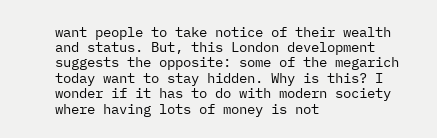want people to take notice of their wealth and status. But, this London development suggests the opposite: some of the megarich today want to stay hidden. Why is this? I wonder if it has to do with modern society where having lots of money is not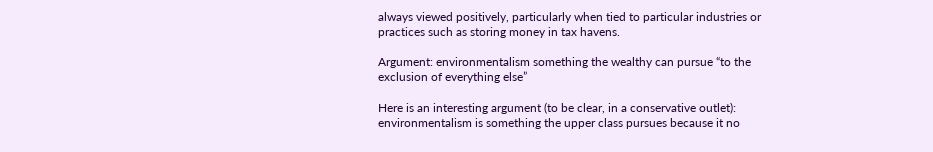always viewed positively, particularly when tied to particular industries or practices such as storing money in tax havens.

Argument: environmentalism something the wealthy can pursue “to the exclusion of everything else”

Here is an interesting argument (to be clear, in a conservative outlet): environmentalism is something the upper class pursues because it no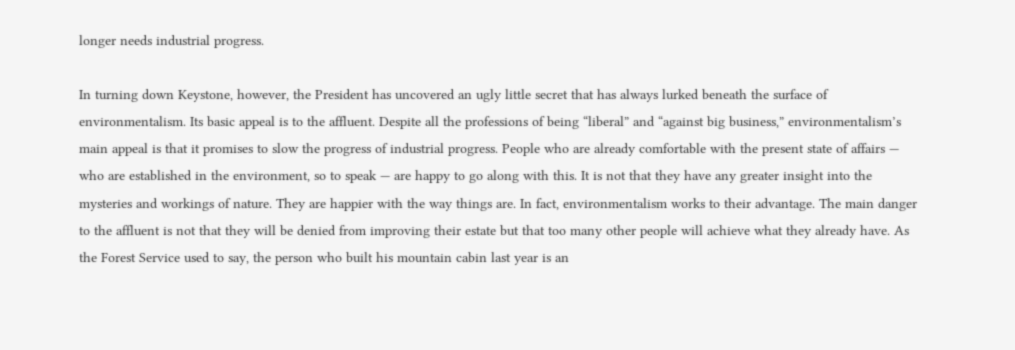longer needs industrial progress.

In turning down Keystone, however, the President has uncovered an ugly little secret that has always lurked beneath the surface of environmentalism. Its basic appeal is to the affluent. Despite all the professions of being “liberal” and “against big business,” environmentalism’s main appeal is that it promises to slow the progress of industrial progress. People who are already comfortable with the present state of affairs — who are established in the environment, so to speak — are happy to go along with this. It is not that they have any greater insight into the mysteries and workings of nature. They are happier with the way things are. In fact, environmentalism works to their advantage. The main danger to the affluent is not that they will be denied from improving their estate but that too many other people will achieve what they already have. As the Forest Service used to say, the person who built his mountain cabin last year is an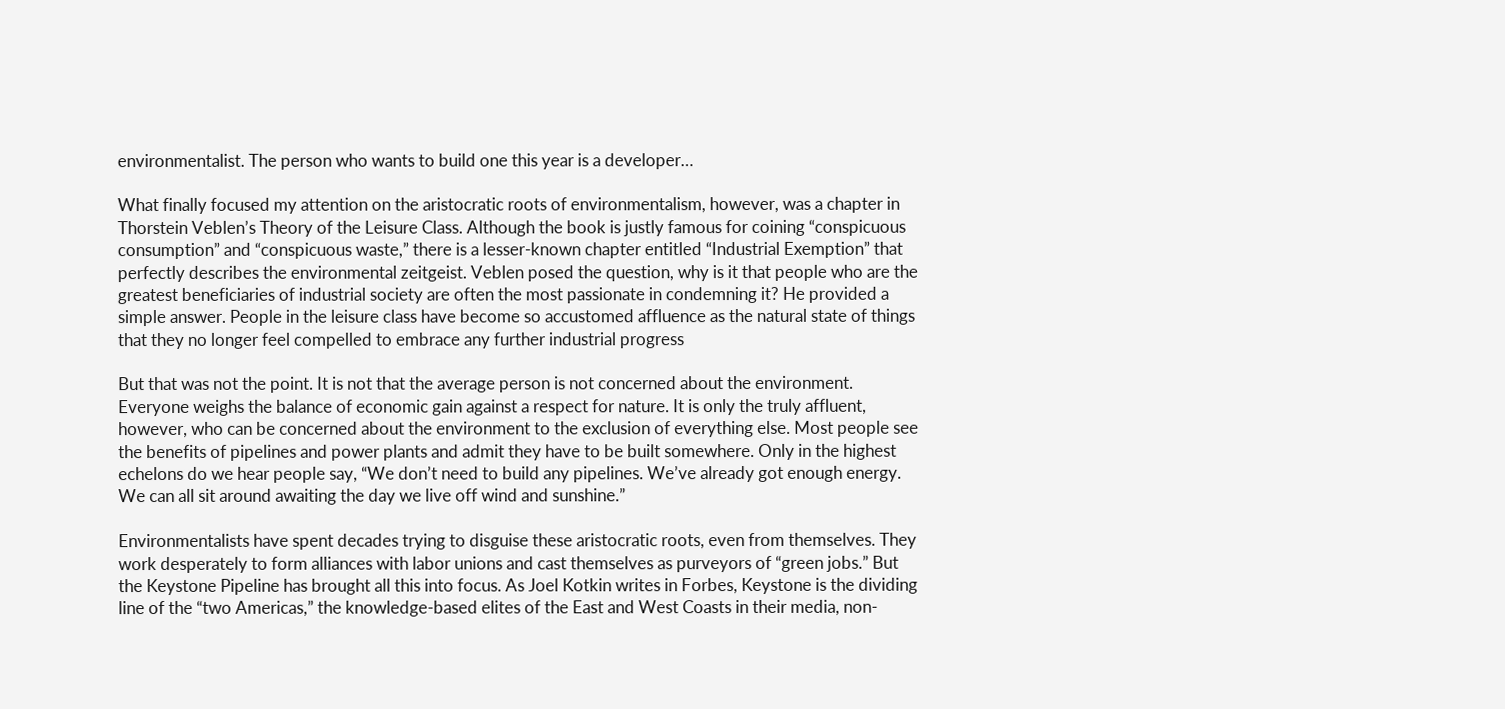environmentalist. The person who wants to build one this year is a developer…

What finally focused my attention on the aristocratic roots of environmentalism, however, was a chapter in Thorstein Veblen’s Theory of the Leisure Class. Although the book is justly famous for coining “conspicuous consumption” and “conspicuous waste,” there is a lesser-known chapter entitled “Industrial Exemption” that perfectly describes the environmental zeitgeist. Veblen posed the question, why is it that people who are the greatest beneficiaries of industrial society are often the most passionate in condemning it? He provided a simple answer. People in the leisure class have become so accustomed affluence as the natural state of things that they no longer feel compelled to embrace any further industrial progress

But that was not the point. It is not that the average person is not concerned about the environment. Everyone weighs the balance of economic gain against a respect for nature. It is only the truly affluent, however, who can be concerned about the environment to the exclusion of everything else. Most people see the benefits of pipelines and power plants and admit they have to be built somewhere. Only in the highest echelons do we hear people say, “We don’t need to build any pipelines. We’ve already got enough energy. We can all sit around awaiting the day we live off wind and sunshine.”

Environmentalists have spent decades trying to disguise these aristocratic roots, even from themselves. They work desperately to form alliances with labor unions and cast themselves as purveyors of “green jobs.” But the Keystone Pipeline has brought all this into focus. As Joel Kotkin writes in Forbes, Keystone is the dividing line of the “two Americas,” the knowledge-based elites of the East and West Coasts in their media, non-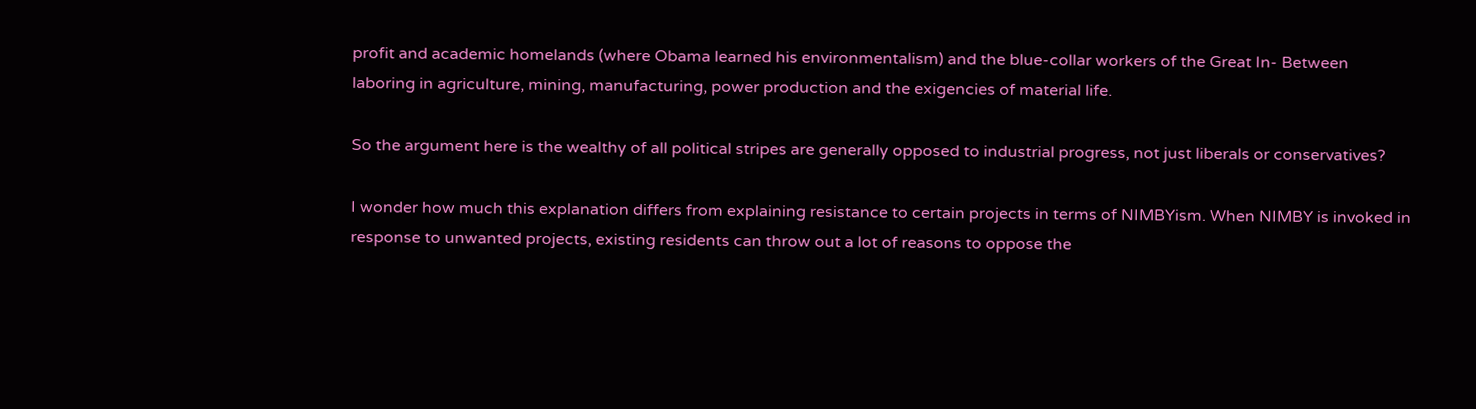profit and academic homelands (where Obama learned his environmentalism) and the blue-collar workers of the Great In- Between laboring in agriculture, mining, manufacturing, power production and the exigencies of material life.

So the argument here is the wealthy of all political stripes are generally opposed to industrial progress, not just liberals or conservatives?

I wonder how much this explanation differs from explaining resistance to certain projects in terms of NIMBYism. When NIMBY is invoked in response to unwanted projects, existing residents can throw out a lot of reasons to oppose the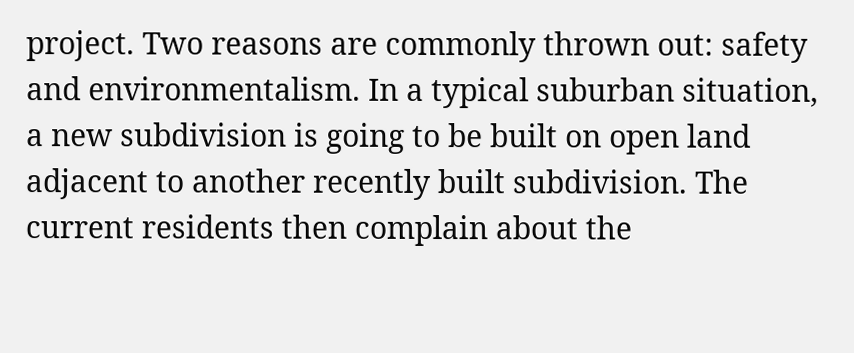project. Two reasons are commonly thrown out: safety and environmentalism. In a typical suburban situation, a new subdivision is going to be built on open land adjacent to another recently built subdivision. The current residents then complain about the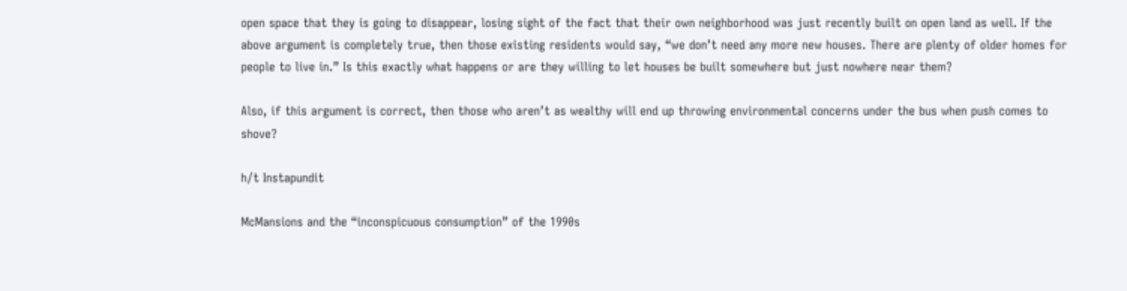open space that they is going to disappear, losing sight of the fact that their own neighborhood was just recently built on open land as well. If the above argument is completely true, then those existing residents would say, “we don’t need any more new houses. There are plenty of older homes for people to live in.” Is this exactly what happens or are they willing to let houses be built somewhere but just nowhere near them?

Also, if this argument is correct, then those who aren’t as wealthy will end up throwing environmental concerns under the bus when push comes to shove?

h/t Instapundit

McMansions and the “inconspicuous consumption” of the 1990s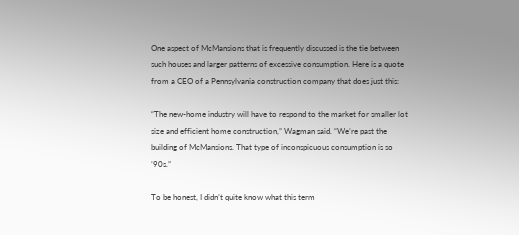One aspect of McMansions that is frequently discussed is the tie between such houses and larger patterns of excessive consumption. Here is a quote from a CEO of a Pennsylvania construction company that does just this:

“The new-home industry will have to respond to the market for smaller lot size and efficient home construction,” Wagman said. “We’re past the building of McMansions. That type of inconspicuous consumption is so ’90s.”

To be honest, I didn’t quite know what this term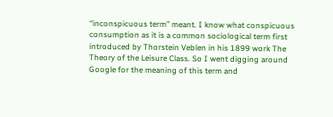“inconspicuous term” meant. I know what conspicuous consumption as it is a common sociological term first introduced by Thorstein Veblen in his 1899 work The Theory of the Leisure Class. So I went digging around Google for the meaning of this term and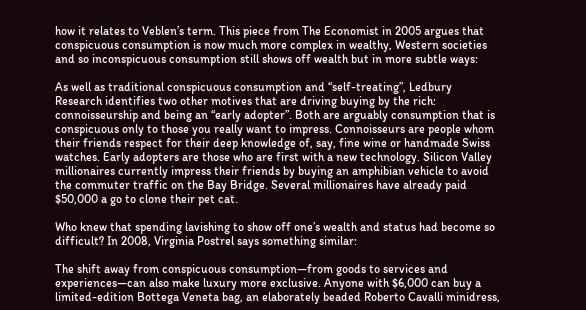how it relates to Veblen’s term. This piece from The Economist in 2005 argues that conspicuous consumption is now much more complex in wealthy, Western societies and so inconspicuous consumption still shows off wealth but in more subtle ways:

As well as traditional conspicuous consumption and “self-treating”, Ledbury Research identifies two other motives that are driving buying by the rich: connoisseurship and being an “early adopter”. Both are arguably consumption that is conspicuous only to those you really want to impress. Connoisseurs are people whom their friends respect for their deep knowledge of, say, fine wine or handmade Swiss watches. Early adopters are those who are first with a new technology. Silicon Valley millionaires currently impress their friends by buying an amphibian vehicle to avoid the commuter traffic on the Bay Bridge. Several millionaires have already paid $50,000 a go to clone their pet cat.

Who knew that spending lavishing to show off one’s wealth and status had become so difficult? In 2008, Virginia Postrel says something similar:

The shift away from conspicuous consumption—from goods to services and experiences—can also make luxury more exclusive. Anyone with $6,000 can buy a limited-edition Bottega Veneta bag, an elaborately beaded Roberto Cavalli minidress,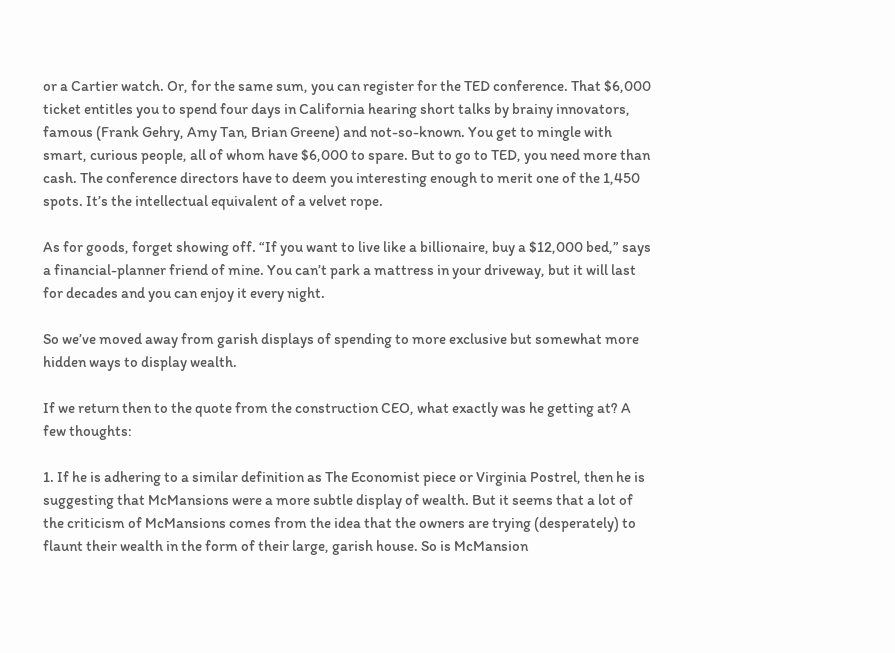or a Cartier watch. Or, for the same sum, you can register for the TED conference. That $6,000 ticket entitles you to spend four days in California hearing short talks by brainy innovators, famous (Frank Gehry, Amy Tan, Brian Greene) and not-so-known. You get to mingle with smart, curious people, all of whom have $6,000 to spare. But to go to TED, you need more than cash. The conference directors have to deem you interesting enough to merit one of the 1,450 spots. It’s the intellectual equivalent of a velvet rope.

As for goods, forget showing off. “If you want to live like a billionaire, buy a $12,000 bed,” says a financial-planner friend of mine. You can’t park a mattress in your driveway, but it will last for decades and you can enjoy it every night.

So we’ve moved away from garish displays of spending to more exclusive but somewhat more hidden ways to display wealth.

If we return then to the quote from the construction CEO, what exactly was he getting at? A few thoughts:

1. If he is adhering to a similar definition as The Economist piece or Virginia Postrel, then he is suggesting that McMansions were a more subtle display of wealth. But it seems that a lot of the criticism of McMansions comes from the idea that the owners are trying (desperately) to flaunt their wealth in the form of their large, garish house. So is McMansion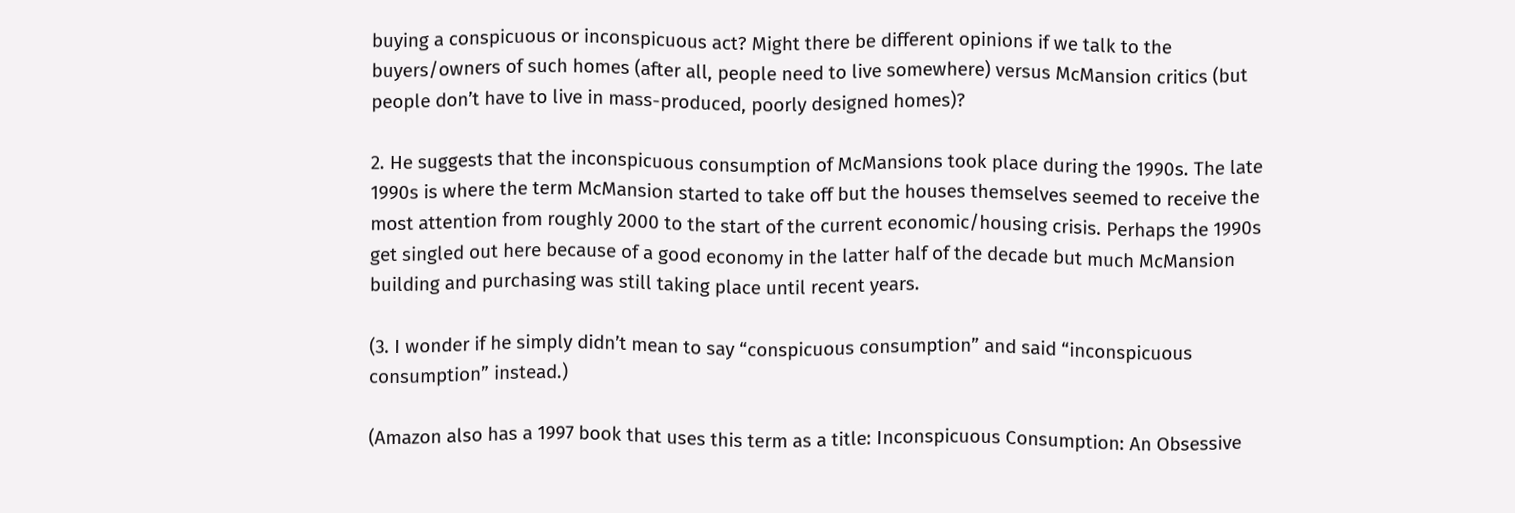buying a conspicuous or inconspicuous act? Might there be different opinions if we talk to the buyers/owners of such homes (after all, people need to live somewhere) versus McMansion critics (but people don’t have to live in mass-produced, poorly designed homes)?

2. He suggests that the inconspicuous consumption of McMansions took place during the 1990s. The late 1990s is where the term McMansion started to take off but the houses themselves seemed to receive the most attention from roughly 2000 to the start of the current economic/housing crisis. Perhaps the 1990s get singled out here because of a good economy in the latter half of the decade but much McMansion building and purchasing was still taking place until recent years.

(3. I wonder if he simply didn’t mean to say “conspicuous consumption” and said “inconspicuous consumption” instead.)

(Amazon also has a 1997 book that uses this term as a title: Inconspicuous Consumption: An Obsessive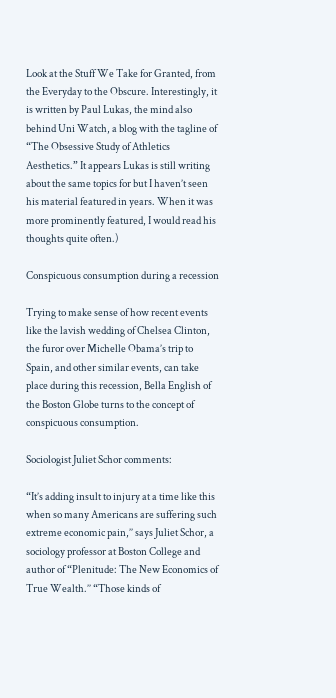Look at the Stuff We Take for Granted, from the Everyday to the Obscure. Interestingly, it is written by Paul Lukas, the mind also behind Uni Watch, a blog with the tagline of “The Obsessive Study of Athletics Aesthetics.” It appears Lukas is still writing about the same topics for but I haven’t seen his material featured in years. When it was more prominently featured, I would read his thoughts quite often.)

Conspicuous consumption during a recession

Trying to make sense of how recent events like the lavish wedding of Chelsea Clinton, the furor over Michelle Obama’s trip to Spain, and other similar events, can take place during this recession, Bella English of the Boston Globe turns to the concept of conspicuous consumption.

Sociologist Juliet Schor comments:

“It’s adding insult to injury at a time like this when so many Americans are suffering such extreme economic pain,’’ says Juliet Schor, a sociology professor at Boston College and author of “Plenitude: The New Economics of True Wealth.’’ “Those kinds of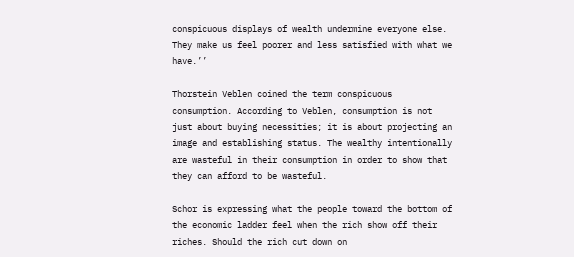conspicuous displays of wealth undermine everyone else. They make us feel poorer and less satisfied with what we have.’’

Thorstein Veblen coined the term conspicuous consumption. According to Veblen, consumption is not just about buying necessities; it is about projecting an image and establishing status. The wealthy intentionally are wasteful in their consumption in order to show that they can afford to be wasteful.

Schor is expressing what the people toward the bottom of the economic ladder feel when the rich show off their riches. Should the rich cut down on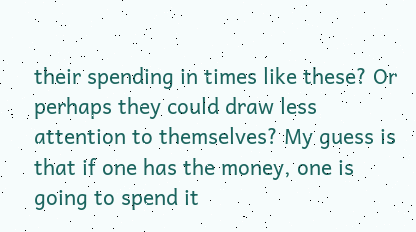their spending in times like these? Or perhaps they could draw less attention to themselves? My guess is that if one has the money, one is going to spend it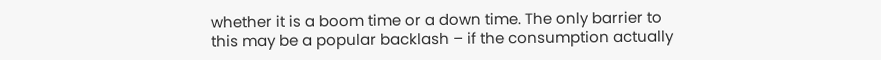whether it is a boom time or a down time. The only barrier to this may be a popular backlash – if the consumption actually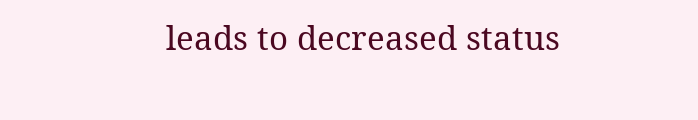leads to decreased status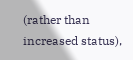(rather than increased status),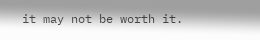it may not be worth it.